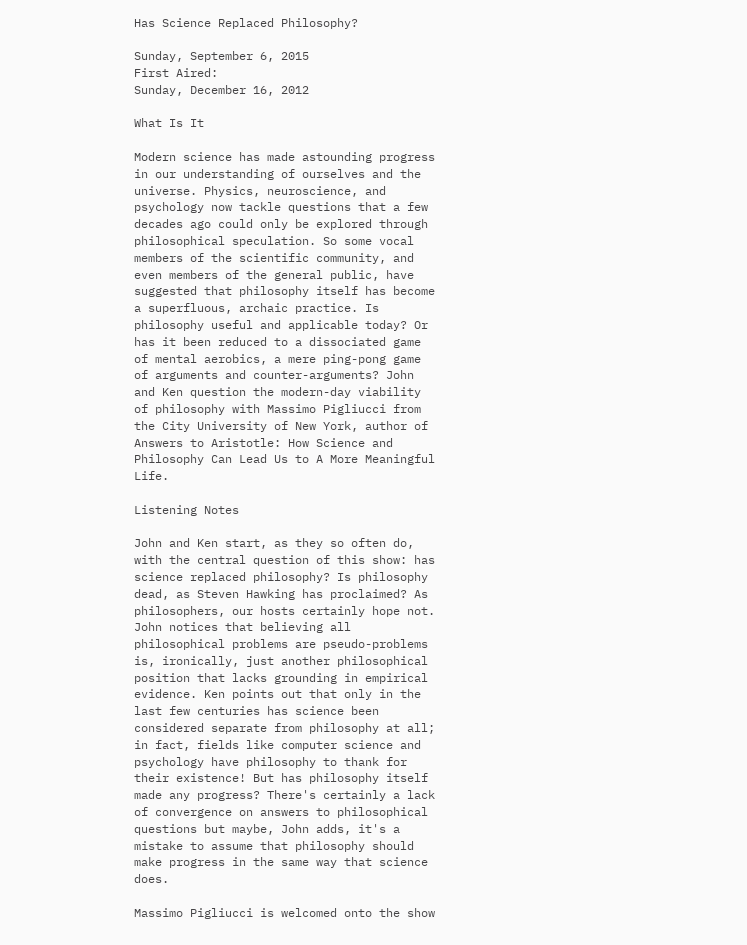Has Science Replaced Philosophy?

Sunday, September 6, 2015
First Aired:
Sunday, December 16, 2012

What Is It

Modern science has made astounding progress in our understanding of ourselves and the universe. Physics, neuroscience, and psychology now tackle questions that a few decades ago could only be explored through philosophical speculation. So some vocal members of the scientific community, and even members of the general public, have suggested that philosophy itself has become a superfluous, archaic practice. Is philosophy useful and applicable today? Or has it been reduced to a dissociated game of mental aerobics, a mere ping-pong game of arguments and counter-arguments? John and Ken question the modern-day viability of philosophy with Massimo Pigliucci from the City University of New York, author of Answers to Aristotle: How Science and Philosophy Can Lead Us to A More Meaningful Life.

Listening Notes

John and Ken start, as they so often do, with the central question of this show: has science replaced philosophy? Is philosophy dead, as Steven Hawking has proclaimed? As philosophers, our hosts certainly hope not. John notices that believing all philosophical problems are pseudo-problems is, ironically, just another philosophical position that lacks grounding in empirical evidence. Ken points out that only in the last few centuries has science been considered separate from philosophy at all; in fact, fields like computer science and psychology have philosophy to thank for their existence! But has philosophy itself made any progress? There's certainly a lack of convergence on answers to philosophical questions but maybe, John adds, it's a mistake to assume that philosophy should make progress in the same way that science does.

Massimo Pigliucci is welcomed onto the show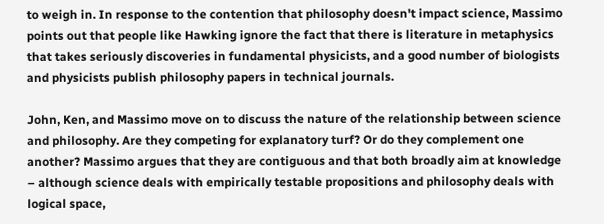to weigh in. In response to the contention that philosophy doesn't impact science, Massimo points out that people like Hawking ignore the fact that there is literature in metaphysics that takes seriously discoveries in fundamental physicists, and a good number of biologists and physicists publish philosophy papers in technical journals.

John, Ken, and Massimo move on to discuss the nature of the relationship between science and philosophy. Are they competing for explanatory turf? Or do they complement one another? Massimo argues that they are contiguous and that both broadly aim at knowledge – although science deals with empirically testable propositions and philosophy deals with logical space,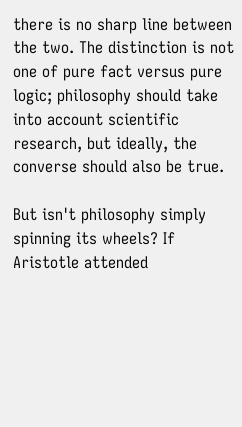there is no sharp line between the two. The distinction is not one of pure fact versus pure logic; philosophy should take into account scientific research, but ideally, the converse should also be true.

But isn't philosophy simply spinning its wheels? If Aristotle attended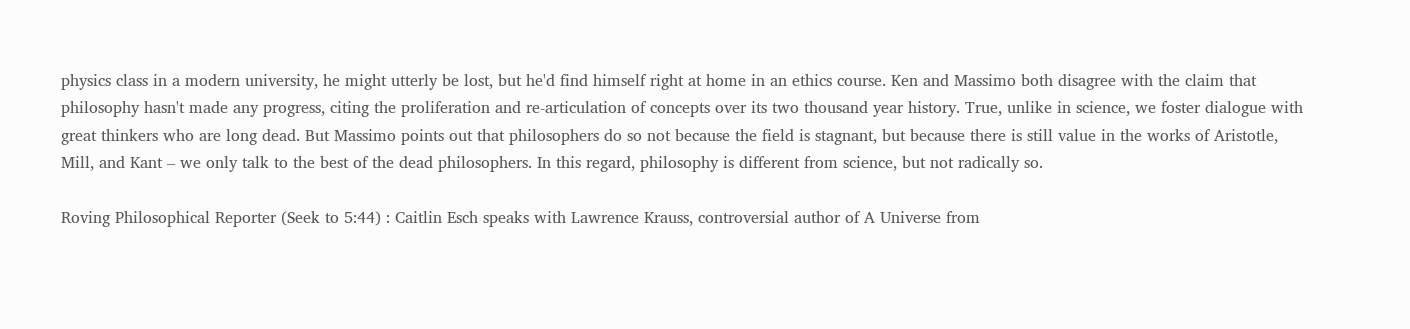physics class in a modern university, he might utterly be lost, but he'd find himself right at home in an ethics course. Ken and Massimo both disagree with the claim that philosophy hasn't made any progress, citing the proliferation and re-articulation of concepts over its two thousand year history. True, unlike in science, we foster dialogue with great thinkers who are long dead. But Massimo points out that philosophers do so not because the field is stagnant, but because there is still value in the works of Aristotle, Mill, and Kant – we only talk to the best of the dead philosophers. In this regard, philosophy is different from science, but not radically so.

Roving Philosophical Reporter (Seek to 5:44) : Caitlin Esch speaks with Lawrence Krauss, controversial author of A Universe from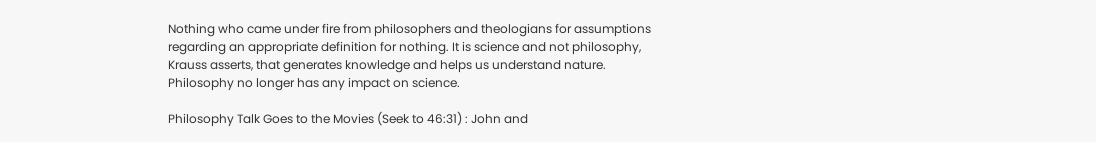Nothing who came under fire from philosophers and theologians for assumptions regarding an appropriate definition for nothing. It is science and not philosophy, Krauss asserts, that generates knowledge and helps us understand nature. Philosophy no longer has any impact on science.

Philosophy Talk Goes to the Movies (Seek to 46:31) : John and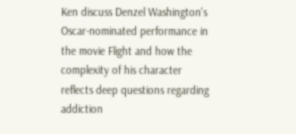Ken discuss Denzel Washington's Oscar-nominated performance in the movie Flight and how the complexity of his character reflects deep questions regarding addiction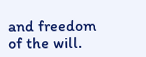and freedom of the will.